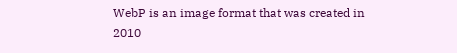WebP is an image format that was created in 2010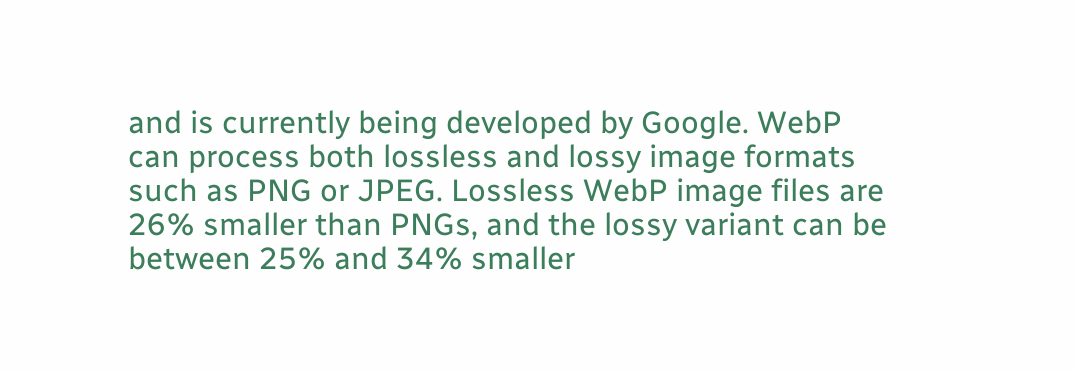and is currently being developed by Google. WebP can process both lossless and lossy image formats such as PNG or JPEG. Lossless WebP image files are 26% smaller than PNGs, and the lossy variant can be between 25% and 34% smaller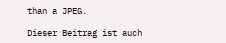than a JPEG.

Dieser Beitrag ist auch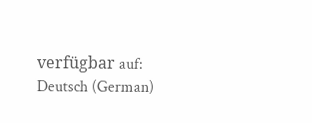verfügbar auf: Deutsch (German)